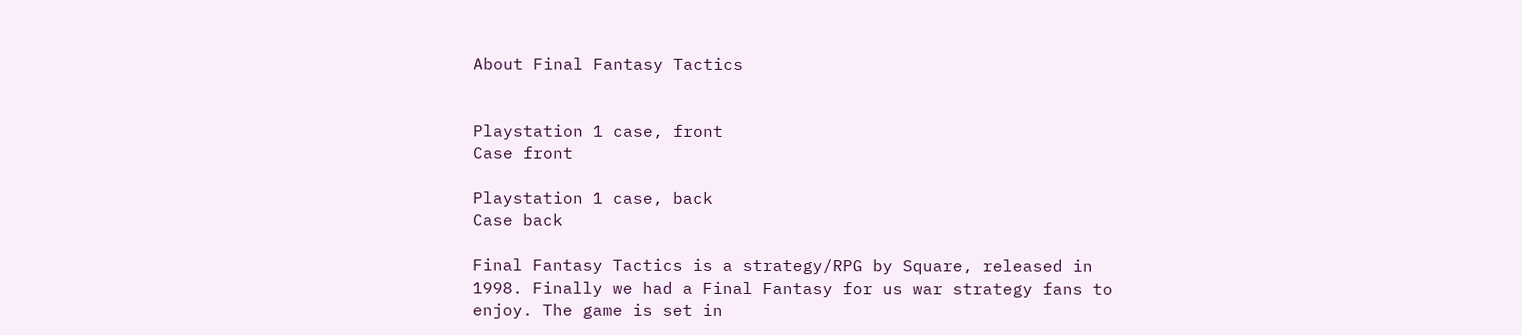About Final Fantasy Tactics


Playstation 1 case, front
Case front

Playstation 1 case, back
Case back

Final Fantasy Tactics is a strategy/RPG by Square, released in 1998. Finally we had a Final Fantasy for us war strategy fans to enjoy. The game is set in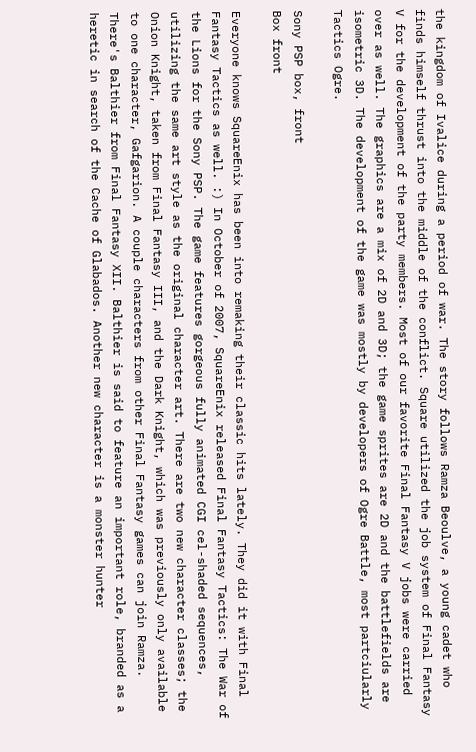the kingdom of Ivalice during a period of war. The story follows Ramza Beoulve, a young cadet who finds himself thrust into the middle of the conflict. Square utilized the job system of Final Fantasy V for the development of the party members. Most of our favorite Final Fantasy V jobs were carried over as well. The graphics are a mix of 2D and 3D; the game sprites are 2D and the battlefields are isometric 3D. The development of the game was mostly by developers of Ogre Battle, most partciularly Tactics Ogre.

Sony PSP box, front
Box front

Everyone knows SquareEnix has been into remaking their classic hits lately. They did it with Final Fantasy Tactics as well. :) In October of 2007, SquareEnix released Final Fantasy Tactics: The War of the Lions for the Sony PSP. The game features gorgeous fully animated CGI cel-shaded sequences, utilizing the same art style as the original character art. There are two new character classes; the Onion Knight, taken from Final Fantasy III, and the Dark Knight, which was previously only available to one character, Gafgarion. A couple characters from other Final Fantasy games can join Ramza. There's Balthier from Final Fantasy XII. Balthier is said to feature an important role, branded as a heretic in search of the Cache of Glabados. Another new character is a monster hunter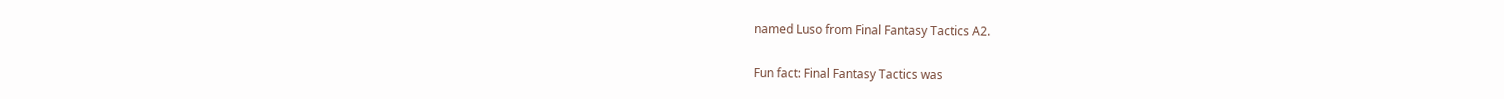named Luso from Final Fantasy Tactics A2.

Fun fact: Final Fantasy Tactics was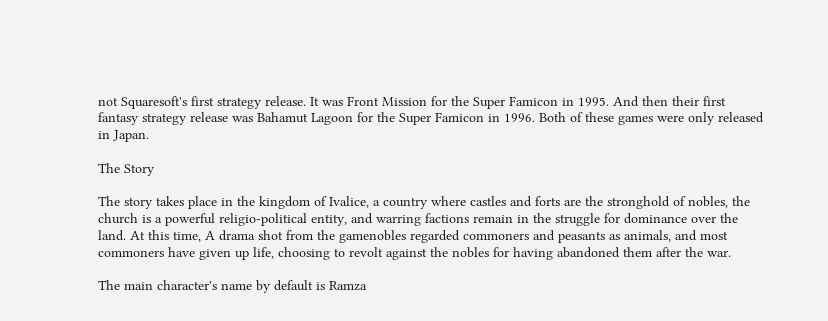not Squaresoft's first strategy release. It was Front Mission for the Super Famicon in 1995. And then their first fantasy strategy release was Bahamut Lagoon for the Super Famicon in 1996. Both of these games were only released in Japan.

The Story

The story takes place in the kingdom of Ivalice, a country where castles and forts are the stronghold of nobles, the church is a powerful religio-political entity, and warring factions remain in the struggle for dominance over the land. At this time, A drama shot from the gamenobles regarded commoners and peasants as animals, and most commoners have given up life, choosing to revolt against the nobles for having abandoned them after the war.

The main character's name by default is Ramza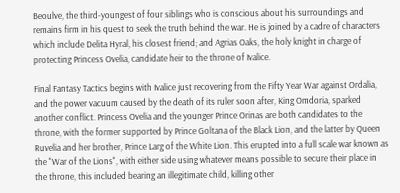Beoulve, the third-youngest of four siblings who is conscious about his surroundings and remains firm in his quest to seek the truth behind the war. He is joined by a cadre of characters which include Delita Hyral, his closest friend; and Agrias Oaks, the holy knight in charge of protecting Princess Ovelia, candidate heir to the throne of Ivalice.

Final Fantasy Tactics begins with Ivalice just recovering from the Fifty Year War against Ordalia, and the power vacuum caused by the death of its ruler soon after, King Omdoria, sparked another conflict. Princess Ovelia and the younger Prince Orinas are both candidates to the throne, with the former supported by Prince Goltana of the Black Lion, and the latter by Queen Ruvelia and her brother, Prince Larg of the White Lion. This erupted into a full scale war known as the "War of the Lions", with either side using whatever means possible to secure their place in the throne, this included bearing an illegitimate child, killing other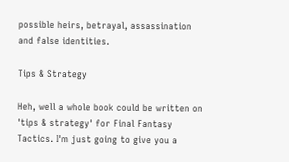possible heirs, betrayal, assassination and false identities.

Tips & Strategy

Heh, well a whole book could be written on 'tips & strategy' for Final Fantasy Tactics. I'm just going to give you a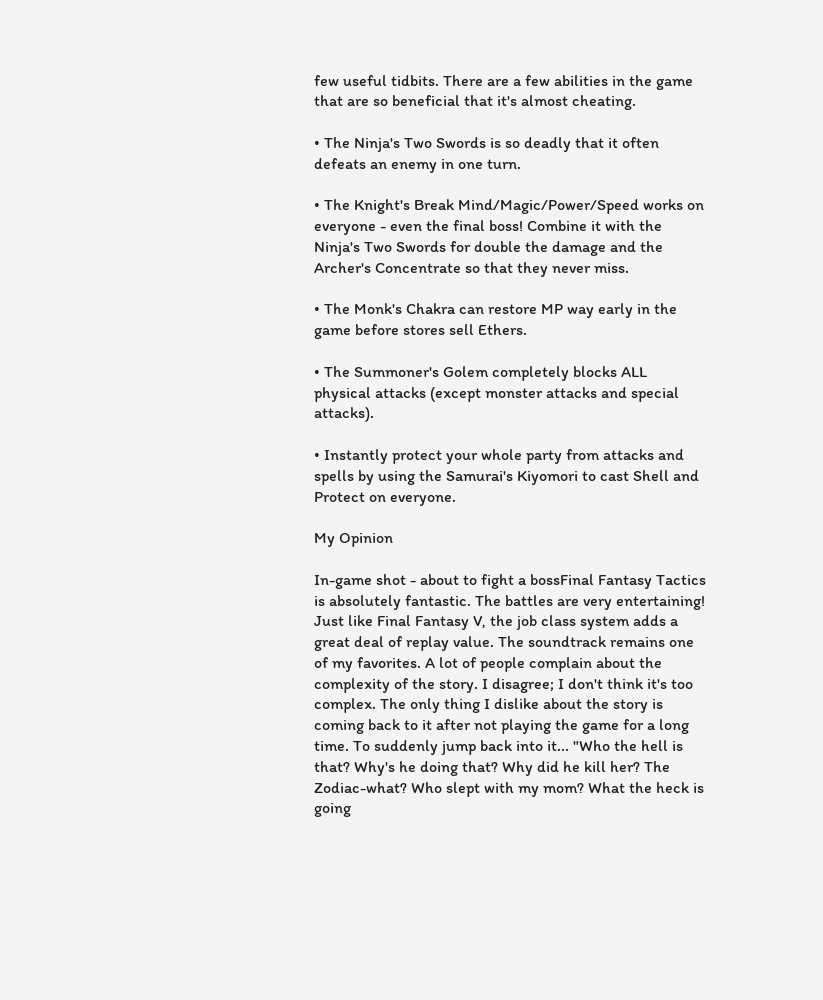few useful tidbits. There are a few abilities in the game that are so beneficial that it's almost cheating.

• The Ninja's Two Swords is so deadly that it often defeats an enemy in one turn.

• The Knight's Break Mind/Magic/Power/Speed works on everyone - even the final boss! Combine it with the Ninja's Two Swords for double the damage and the Archer's Concentrate so that they never miss.

• The Monk's Chakra can restore MP way early in the game before stores sell Ethers.

• The Summoner's Golem completely blocks ALL physical attacks (except monster attacks and special attacks).

• Instantly protect your whole party from attacks and spells by using the Samurai's Kiyomori to cast Shell and Protect on everyone.

My Opinion

In-game shot - about to fight a bossFinal Fantasy Tactics is absolutely fantastic. The battles are very entertaining! Just like Final Fantasy V, the job class system adds a great deal of replay value. The soundtrack remains one of my favorites. A lot of people complain about the complexity of the story. I disagree; I don't think it's too complex. The only thing I dislike about the story is coming back to it after not playing the game for a long time. To suddenly jump back into it... "Who the hell is that? Why's he doing that? Why did he kill her? The Zodiac-what? Who slept with my mom? What the heck is going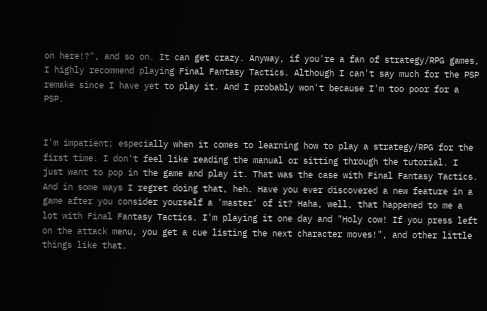on here!?", and so on. It can get crazy. Anyway, if you're a fan of strategy/RPG games, I highly recommend playing Final Fantasy Tactics. Although I can't say much for the PSP remake since I have yet to play it. And I probably won't because I'm too poor for a PSP.


I'm impatient; especially when it comes to learning how to play a strategy/RPG for the first time. I don't feel like reading the manual or sitting through the tutorial. I just want to pop in the game and play it. That was the case with Final Fantasy Tactics. And in some ways I regret doing that, heh. Have you ever discovered a new feature in a game after you consider yourself a 'master' of it? Haha, well, that happened to me a lot with Final Fantasy Tactics. I'm playing it one day and "Holy cow! If you press left on the attack menu, you get a cue listing the next character moves!", and other little things like that.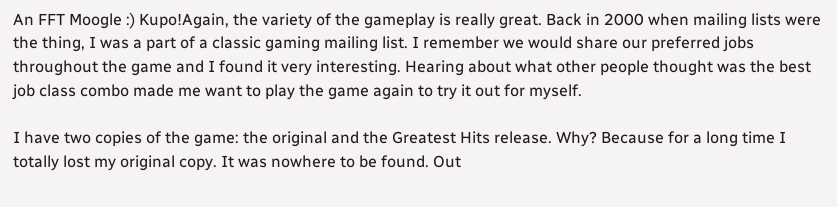An FFT Moogle :) Kupo!Again, the variety of the gameplay is really great. Back in 2000 when mailing lists were the thing, I was a part of a classic gaming mailing list. I remember we would share our preferred jobs throughout the game and I found it very interesting. Hearing about what other people thought was the best job class combo made me want to play the game again to try it out for myself.

I have two copies of the game: the original and the Greatest Hits release. Why? Because for a long time I totally lost my original copy. It was nowhere to be found. Out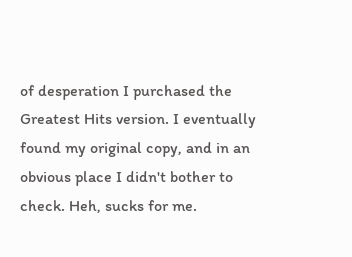of desperation I purchased the Greatest Hits version. I eventually found my original copy, and in an obvious place I didn't bother to check. Heh, sucks for me.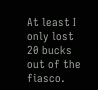At least I only lost 20 bucks out of the fiasco.